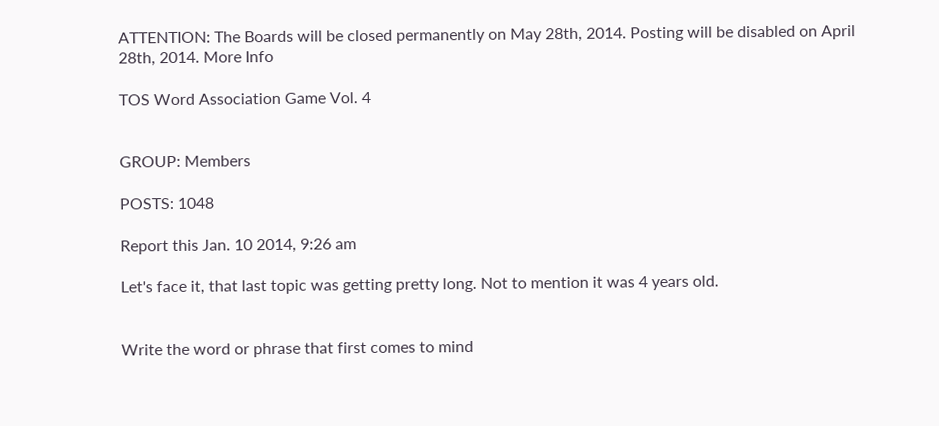ATTENTION: The Boards will be closed permanently on May 28th, 2014. Posting will be disabled on April 28th, 2014. More Info

TOS Word Association Game Vol. 4


GROUP: Members

POSTS: 1048

Report this Jan. 10 2014, 9:26 am

Let's face it, that last topic was getting pretty long. Not to mention it was 4 years old.


Write the word or phrase that first comes to mind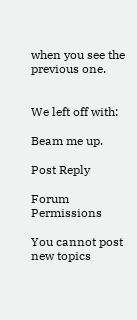when you see the previous one.


We left off with:

Beam me up.

Post Reply

Forum Permissions

You cannot post new topics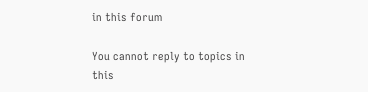in this forum

You cannot reply to topics in this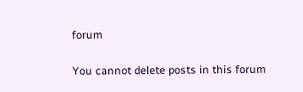forum

You cannot delete posts in this forum